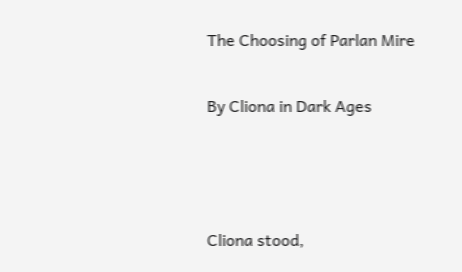The Choosing of Parlan Mire

By Cliona in Dark Ages



Cliona stood,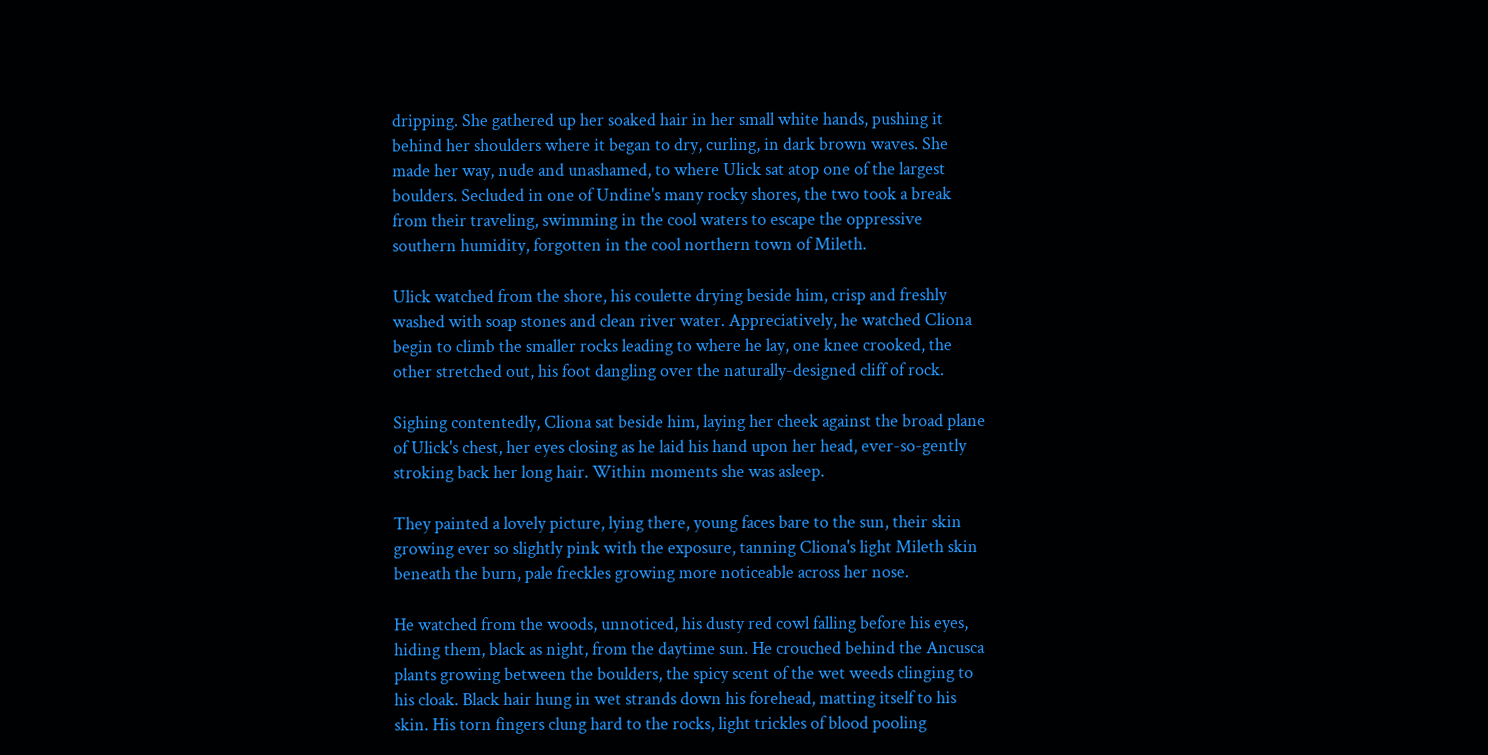dripping. She gathered up her soaked hair in her small white hands, pushing it behind her shoulders where it began to dry, curling, in dark brown waves. She made her way, nude and unashamed, to where Ulick sat atop one of the largest boulders. Secluded in one of Undine's many rocky shores, the two took a break from their traveling, swimming in the cool waters to escape the oppressive southern humidity, forgotten in the cool northern town of Mileth.

Ulick watched from the shore, his coulette drying beside him, crisp and freshly washed with soap stones and clean river water. Appreciatively, he watched Cliona begin to climb the smaller rocks leading to where he lay, one knee crooked, the other stretched out, his foot dangling over the naturally-designed cliff of rock.

Sighing contentedly, Cliona sat beside him, laying her cheek against the broad plane of Ulick's chest, her eyes closing as he laid his hand upon her head, ever-so-gently stroking back her long hair. Within moments she was asleep.

They painted a lovely picture, lying there, young faces bare to the sun, their skin growing ever so slightly pink with the exposure, tanning Cliona's light Mileth skin beneath the burn, pale freckles growing more noticeable across her nose.

He watched from the woods, unnoticed, his dusty red cowl falling before his eyes, hiding them, black as night, from the daytime sun. He crouched behind the Ancusca plants growing between the boulders, the spicy scent of the wet weeds clinging to his cloak. Black hair hung in wet strands down his forehead, matting itself to his skin. His torn fingers clung hard to the rocks, light trickles of blood pooling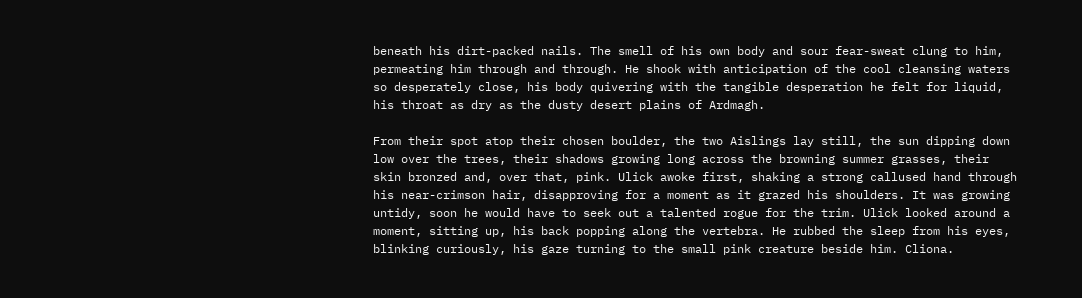beneath his dirt-packed nails. The smell of his own body and sour fear-sweat clung to him, permeating him through and through. He shook with anticipation of the cool cleansing waters so desperately close, his body quivering with the tangible desperation he felt for liquid, his throat as dry as the dusty desert plains of Ardmagh.

From their spot atop their chosen boulder, the two Aislings lay still, the sun dipping down low over the trees, their shadows growing long across the browning summer grasses, their skin bronzed and, over that, pink. Ulick awoke first, shaking a strong callused hand through his near-crimson hair, disapproving for a moment as it grazed his shoulders. It was growing untidy, soon he would have to seek out a talented rogue for the trim. Ulick looked around a moment, sitting up, his back popping along the vertebra. He rubbed the sleep from his eyes, blinking curiously, his gaze turning to the small pink creature beside him. Cliona.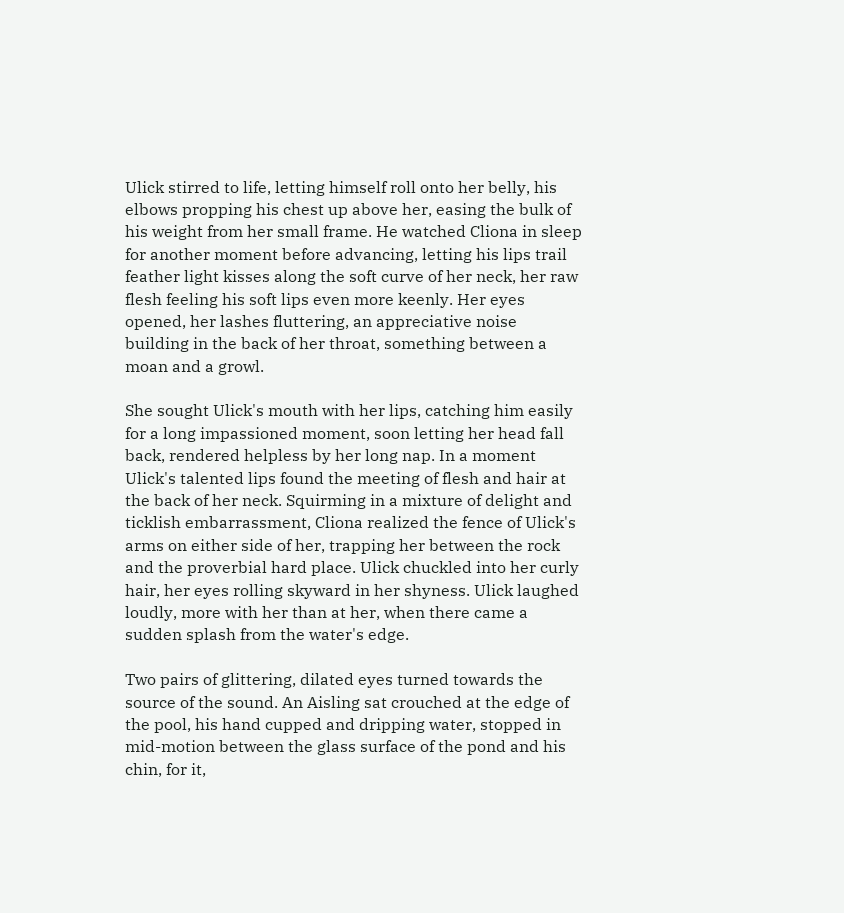Ulick stirred to life, letting himself roll onto her belly, his elbows propping his chest up above her, easing the bulk of his weight from her small frame. He watched Cliona in sleep for another moment before advancing, letting his lips trail feather light kisses along the soft curve of her neck, her raw flesh feeling his soft lips even more keenly. Her eyes opened, her lashes fluttering, an appreciative noise building in the back of her throat, something between a moan and a growl.

She sought Ulick's mouth with her lips, catching him easily for a long impassioned moment, soon letting her head fall back, rendered helpless by her long nap. In a moment Ulick's talented lips found the meeting of flesh and hair at the back of her neck. Squirming in a mixture of delight and ticklish embarrassment, Cliona realized the fence of Ulick's arms on either side of her, trapping her between the rock and the proverbial hard place. Ulick chuckled into her curly hair, her eyes rolling skyward in her shyness. Ulick laughed loudly, more with her than at her, when there came a sudden splash from the water's edge.

Two pairs of glittering, dilated eyes turned towards the source of the sound. An Aisling sat crouched at the edge of the pool, his hand cupped and dripping water, stopped in mid-motion between the glass surface of the pond and his chin, for it,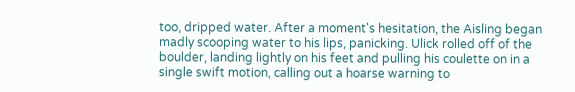too, dripped water. After a moment's hesitation, the Aisling began madly scooping water to his lips, panicking. Ulick rolled off of the boulder, landing lightly on his feet and pulling his coulette on in a single swift motion, calling out a hoarse warning to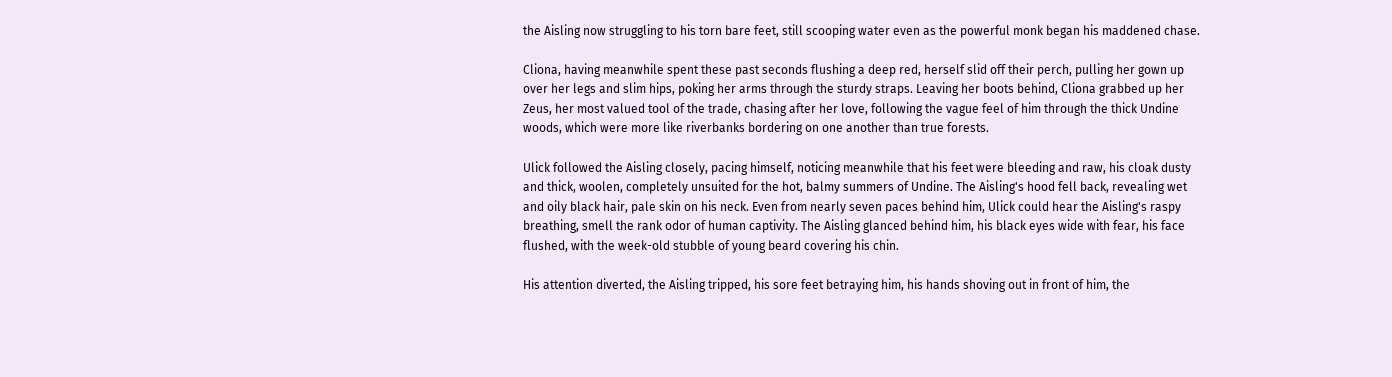the Aisling now struggling to his torn bare feet, still scooping water even as the powerful monk began his maddened chase.

Cliona, having meanwhile spent these past seconds flushing a deep red, herself slid off their perch, pulling her gown up over her legs and slim hips, poking her arms through the sturdy straps. Leaving her boots behind, Cliona grabbed up her Zeus, her most valued tool of the trade, chasing after her love, following the vague feel of him through the thick Undine woods, which were more like riverbanks bordering on one another than true forests.

Ulick followed the Aisling closely, pacing himself, noticing meanwhile that his feet were bleeding and raw, his cloak dusty and thick, woolen, completely unsuited for the hot, balmy summers of Undine. The Aisling's hood fell back, revealing wet and oily black hair, pale skin on his neck. Even from nearly seven paces behind him, Ulick could hear the Aisling's raspy breathing, smell the rank odor of human captivity. The Aisling glanced behind him, his black eyes wide with fear, his face flushed, with the week-old stubble of young beard covering his chin.

His attention diverted, the Aisling tripped, his sore feet betraying him, his hands shoving out in front of him, the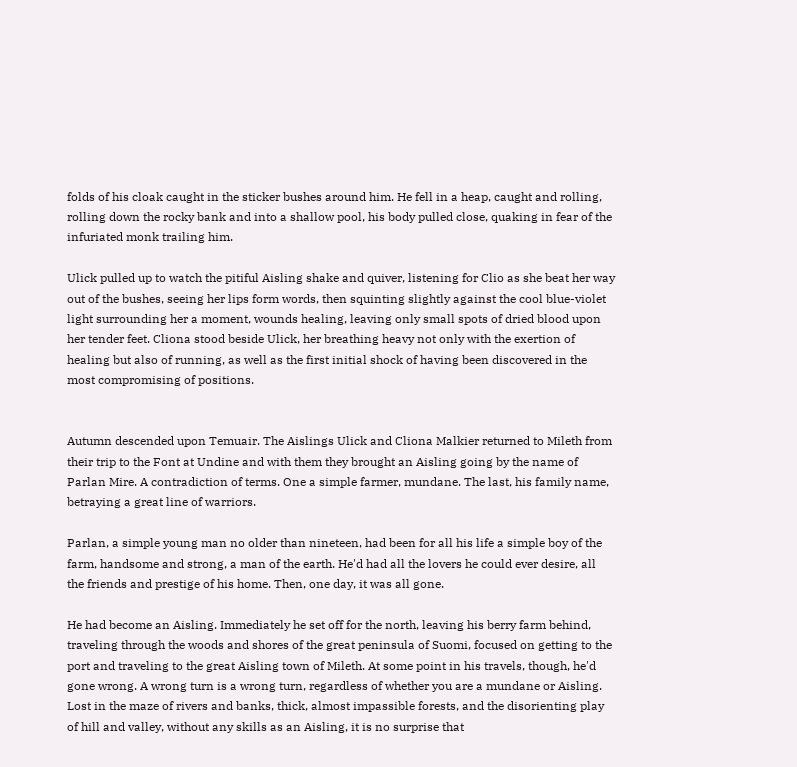folds of his cloak caught in the sticker bushes around him. He fell in a heap, caught and rolling, rolling down the rocky bank and into a shallow pool, his body pulled close, quaking in fear of the infuriated monk trailing him.

Ulick pulled up to watch the pitiful Aisling shake and quiver, listening for Clio as she beat her way out of the bushes, seeing her lips form words, then squinting slightly against the cool blue-violet light surrounding her a moment, wounds healing, leaving only small spots of dried blood upon her tender feet. Cliona stood beside Ulick, her breathing heavy not only with the exertion of healing but also of running, as well as the first initial shock of having been discovered in the most compromising of positions.


Autumn descended upon Temuair. The Aislings Ulick and Cliona Malkier returned to Mileth from their trip to the Font at Undine and with them they brought an Aisling going by the name of Parlan Mire. A contradiction of terms. One a simple farmer, mundane. The last, his family name, betraying a great line of warriors.

Parlan, a simple young man no older than nineteen, had been for all his life a simple boy of the farm, handsome and strong, a man of the earth. He'd had all the lovers he could ever desire, all the friends and prestige of his home. Then, one day, it was all gone.

He had become an Aisling. Immediately he set off for the north, leaving his berry farm behind, traveling through the woods and shores of the great peninsula of Suomi, focused on getting to the port and traveling to the great Aisling town of Mileth. At some point in his travels, though, he'd gone wrong. A wrong turn is a wrong turn, regardless of whether you are a mundane or Aisling. Lost in the maze of rivers and banks, thick, almost impassible forests, and the disorienting play of hill and valley, without any skills as an Aisling, it is no surprise that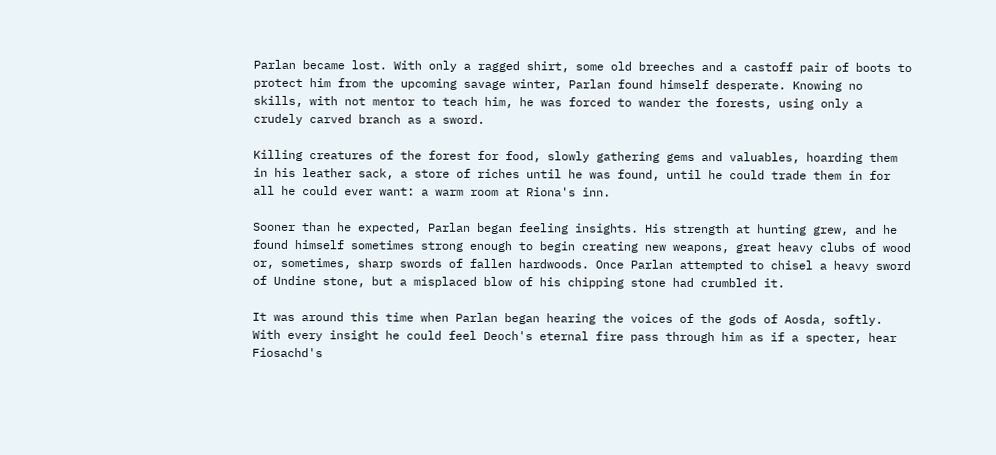Parlan became lost. With only a ragged shirt, some old breeches and a castoff pair of boots to protect him from the upcoming savage winter, Parlan found himself desperate. Knowing no skills, with not mentor to teach him, he was forced to wander the forests, using only a crudely carved branch as a sword.

Killing creatures of the forest for food, slowly gathering gems and valuables, hoarding them in his leather sack, a store of riches until he was found, until he could trade them in for all he could ever want: a warm room at Riona's inn.

Sooner than he expected, Parlan began feeling insights. His strength at hunting grew, and he found himself sometimes strong enough to begin creating new weapons, great heavy clubs of wood or, sometimes, sharp swords of fallen hardwoods. Once Parlan attempted to chisel a heavy sword of Undine stone, but a misplaced blow of his chipping stone had crumbled it.

It was around this time when Parlan began hearing the voices of the gods of Aosda, softly. With every insight he could feel Deoch's eternal fire pass through him as if a specter, hear Fiosachd's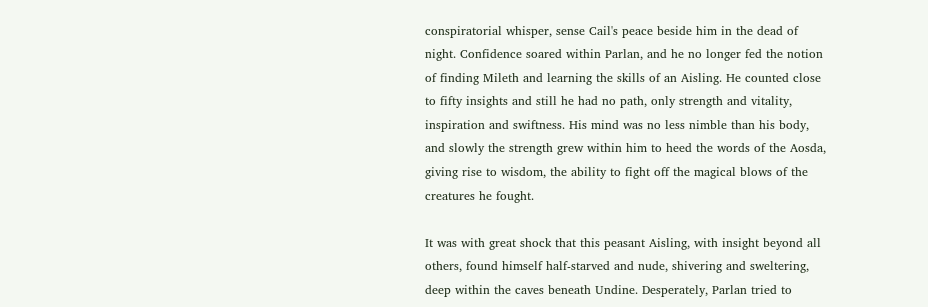conspiratorial whisper, sense Cail's peace beside him in the dead of night. Confidence soared within Parlan, and he no longer fed the notion of finding Mileth and learning the skills of an Aisling. He counted close to fifty insights and still he had no path, only strength and vitality, inspiration and swiftness. His mind was no less nimble than his body, and slowly the strength grew within him to heed the words of the Aosda, giving rise to wisdom, the ability to fight off the magical blows of the creatures he fought.

It was with great shock that this peasant Aisling, with insight beyond all others, found himself half-starved and nude, shivering and sweltering, deep within the caves beneath Undine. Desperately, Parlan tried to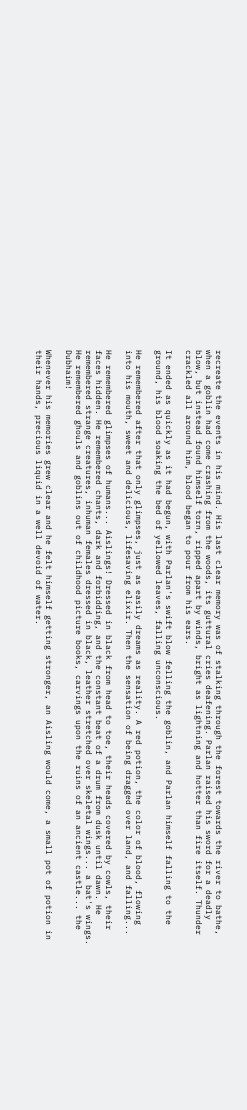recreate the events in his mind. His last clear memory was of stalking through the forest towards the river to bathe, when a goblin had come crashing from the woods, its guttural cries deafening. Parlan raised his sword for a deadly blow, but instead found himself torn, ripped apart by winds, bright as lightning and hotter than fire itself. Thunder crackled all around him, blood began to pour from his ears.

It ended as quickly as it had begun, with Parlan's swift blow felling the goblin, and Parlan himself falling to the ground, his blood soaking the bed of yellowed leaves, falling unconscious.

He remembered after that only glimpses, just as easily dreams as reality. A red potion, the color of blood, flowing into his mouth, sweet and delicious, lifesaving elixir. Then the sensation of being dragged over land, and falling...

He remembered glimpses of humans... Aislings! Dressed in black from head to toe, their heads covered by cowls, their faces hidden. He remembered chants, dark and forbidding, and the constant beat of a drum from dusk until dawn. He remembered strange creatures, inhuman females dressed in black, leather stretched over skeletal wings... a bat's wings. He remembered ghouls and goblins out of childhood picture books, carvings upon the ruins of an ancient castle... the Dubhaim!

Whenever his memories grew clear and he felt himself getting stronger, an Aisling would come, a small pot of potion in their hands, precious liquid in a well devoid of water.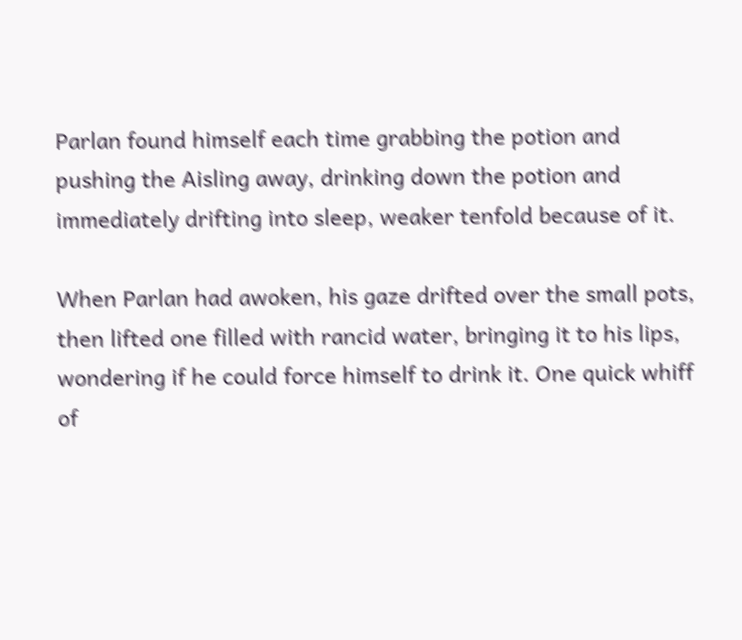Parlan found himself each time grabbing the potion and pushing the Aisling away, drinking down the potion and immediately drifting into sleep, weaker tenfold because of it.

When Parlan had awoken, his gaze drifted over the small pots, then lifted one filled with rancid water, bringing it to his lips, wondering if he could force himself to drink it. One quick whiff of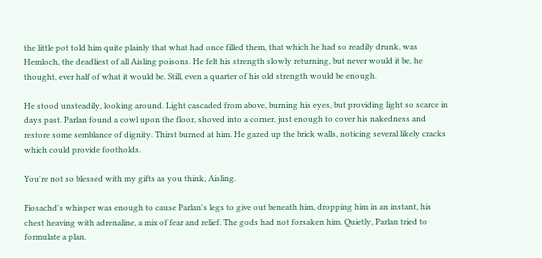the little pot told him quite plainly that what had once filled them, that which he had so readily drunk, was Hemloch, the deadliest of all Aisling poisons. He felt his strength slowly returning, but never would it be, he thought, ever half of what it would be. Still, even a quarter of his old strength would be enough.

He stood unsteadily, looking around. Light cascaded from above, burning his eyes, but providing light so scarce in days past. Parlan found a cowl upon the floor, shoved into a corner, just enough to cover his nakedness and restore some semblance of dignity. Thirst burned at him. He gazed up the brick walls, noticing several likely cracks which could provide footholds.

You're not so blessed with my gifts as you think, Aisling.

Fiosachd's whisper was enough to cause Parlan's legs to give out beneath him, dropping him in an instant, his chest heaving with adrenaline, a mix of fear and relief. The gods had not forsaken him. Quietly, Parlan tried to formulate a plan.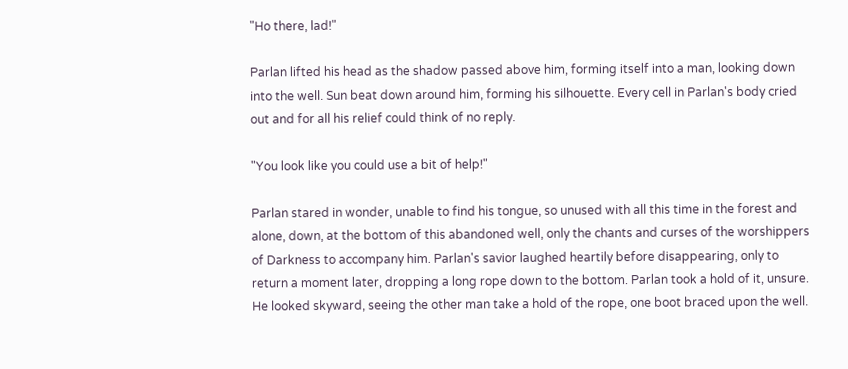"Ho there, lad!"

Parlan lifted his head as the shadow passed above him, forming itself into a man, looking down into the well. Sun beat down around him, forming his silhouette. Every cell in Parlan's body cried out and for all his relief could think of no reply.

"You look like you could use a bit of help!"

Parlan stared in wonder, unable to find his tongue, so unused with all this time in the forest and alone, down, at the bottom of this abandoned well, only the chants and curses of the worshippers of Darkness to accompany him. Parlan's savior laughed heartily before disappearing, only to return a moment later, dropping a long rope down to the bottom. Parlan took a hold of it, unsure. He looked skyward, seeing the other man take a hold of the rope, one boot braced upon the well.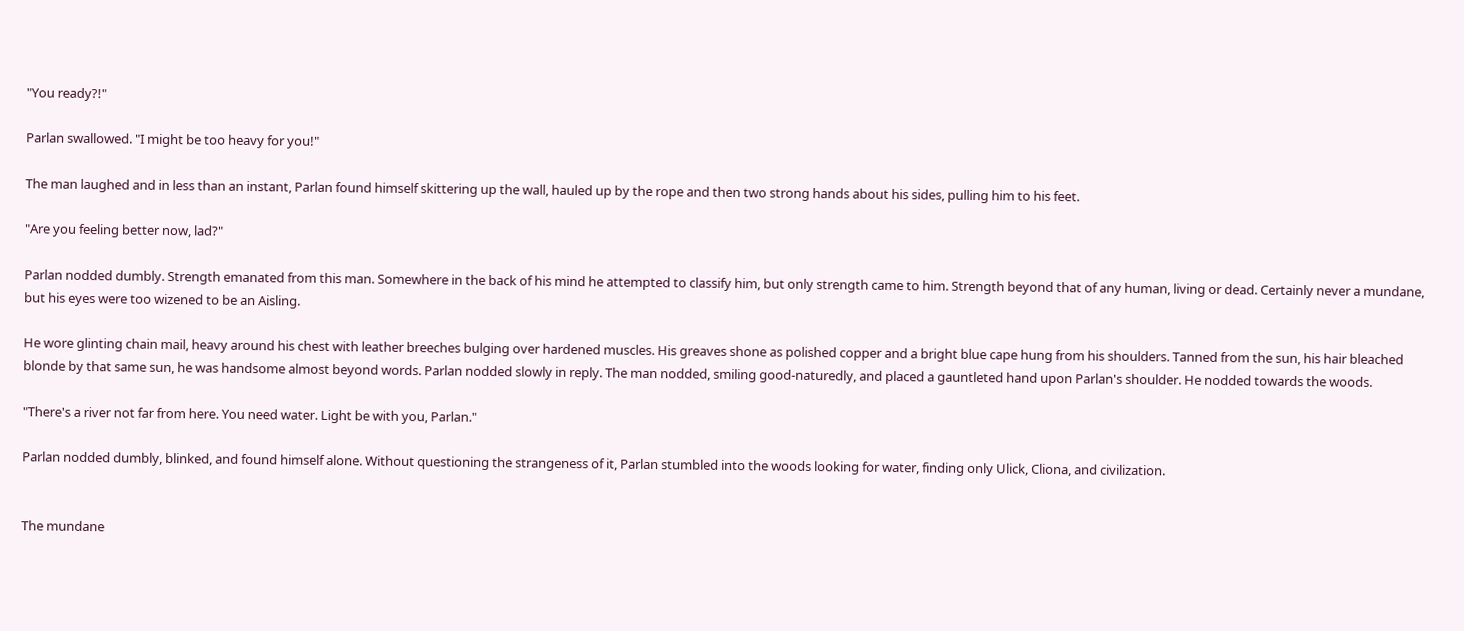"You ready?!"

Parlan swallowed. "I might be too heavy for you!"

The man laughed and in less than an instant, Parlan found himself skittering up the wall, hauled up by the rope and then two strong hands about his sides, pulling him to his feet.

"Are you feeling better now, lad?"

Parlan nodded dumbly. Strength emanated from this man. Somewhere in the back of his mind he attempted to classify him, but only strength came to him. Strength beyond that of any human, living or dead. Certainly never a mundane, but his eyes were too wizened to be an Aisling.

He wore glinting chain mail, heavy around his chest with leather breeches bulging over hardened muscles. His greaves shone as polished copper and a bright blue cape hung from his shoulders. Tanned from the sun, his hair bleached blonde by that same sun, he was handsome almost beyond words. Parlan nodded slowly in reply. The man nodded, smiling good-naturedly, and placed a gauntleted hand upon Parlan's shoulder. He nodded towards the woods.

"There's a river not far from here. You need water. Light be with you, Parlan."

Parlan nodded dumbly, blinked, and found himself alone. Without questioning the strangeness of it, Parlan stumbled into the woods looking for water, finding only Ulick, Cliona, and civilization.


The mundane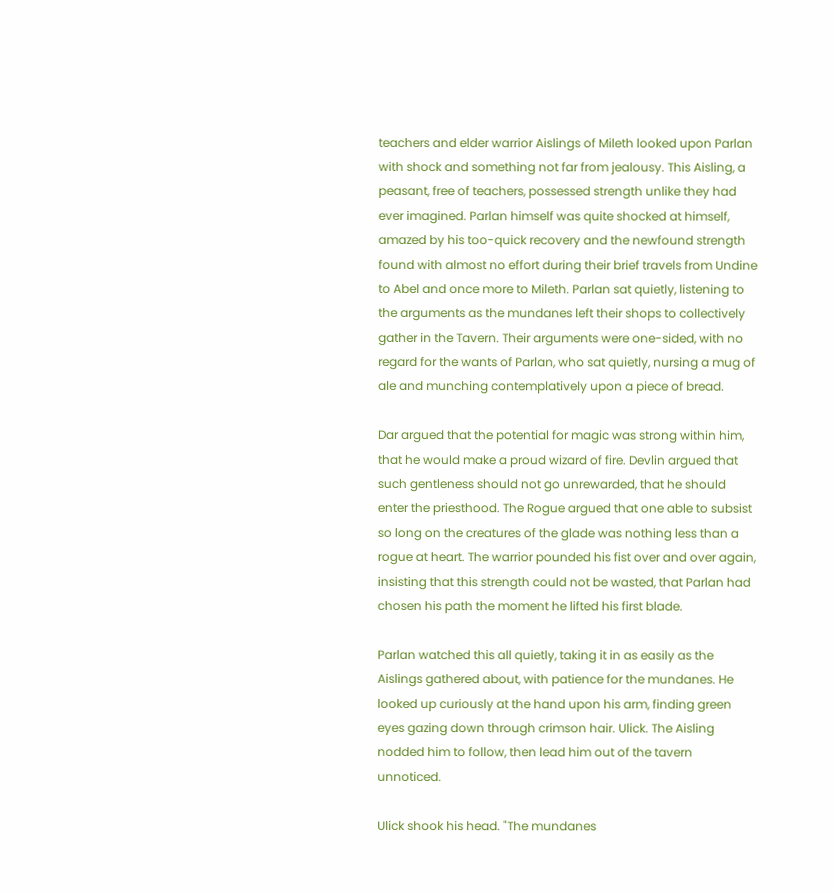teachers and elder warrior Aislings of Mileth looked upon Parlan with shock and something not far from jealousy. This Aisling, a peasant, free of teachers, possessed strength unlike they had ever imagined. Parlan himself was quite shocked at himself, amazed by his too-quick recovery and the newfound strength found with almost no effort during their brief travels from Undine to Abel and once more to Mileth. Parlan sat quietly, listening to the arguments as the mundanes left their shops to collectively gather in the Tavern. Their arguments were one-sided, with no regard for the wants of Parlan, who sat quietly, nursing a mug of ale and munching contemplatively upon a piece of bread.

Dar argued that the potential for magic was strong within him, that he would make a proud wizard of fire. Devlin argued that such gentleness should not go unrewarded, that he should enter the priesthood. The Rogue argued that one able to subsist so long on the creatures of the glade was nothing less than a rogue at heart. The warrior pounded his fist over and over again, insisting that this strength could not be wasted, that Parlan had chosen his path the moment he lifted his first blade.

Parlan watched this all quietly, taking it in as easily as the Aislings gathered about, with patience for the mundanes. He looked up curiously at the hand upon his arm, finding green eyes gazing down through crimson hair. Ulick. The Aisling nodded him to follow, then lead him out of the tavern unnoticed.

Ulick shook his head. "The mundanes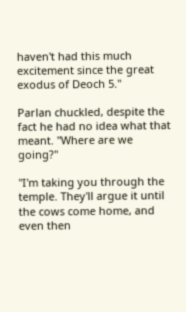haven't had this much excitement since the great exodus of Deoch 5."

Parlan chuckled, despite the fact he had no idea what that meant. "Where are we going?"

"I'm taking you through the temple. They'll argue it until the cows come home, and even then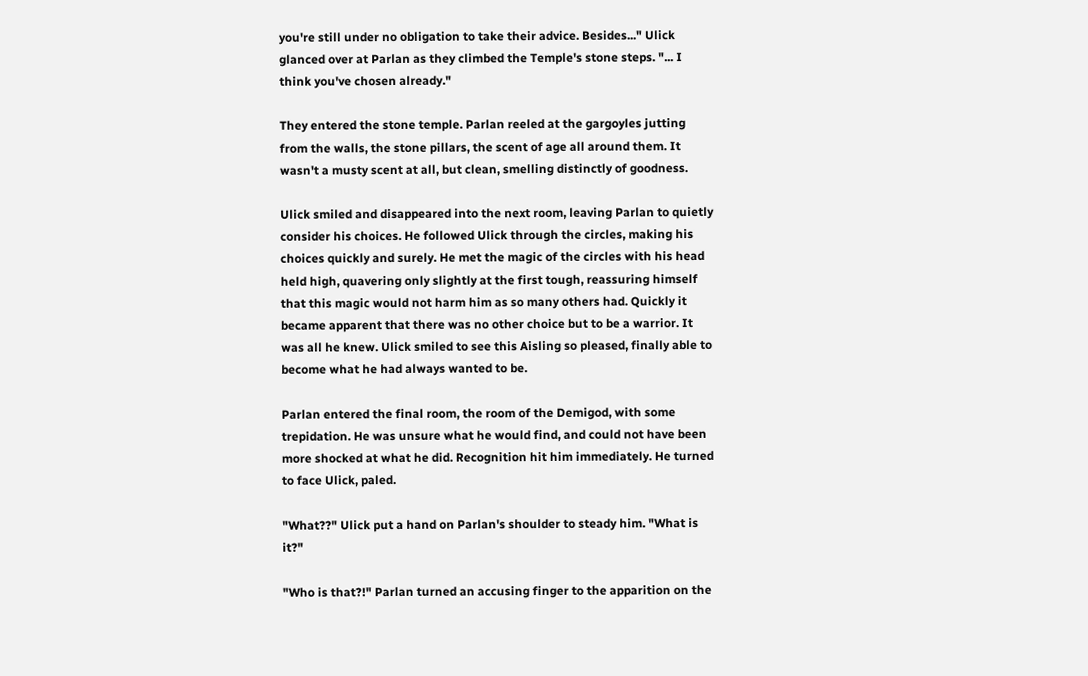you're still under no obligation to take their advice. Besides..." Ulick glanced over at Parlan as they climbed the Temple's stone steps. "... I think you've chosen already."

They entered the stone temple. Parlan reeled at the gargoyles jutting from the walls, the stone pillars, the scent of age all around them. It wasn't a musty scent at all, but clean, smelling distinctly of goodness.

Ulick smiled and disappeared into the next room, leaving Parlan to quietly consider his choices. He followed Ulick through the circles, making his choices quickly and surely. He met the magic of the circles with his head held high, quavering only slightly at the first tough, reassuring himself that this magic would not harm him as so many others had. Quickly it became apparent that there was no other choice but to be a warrior. It was all he knew. Ulick smiled to see this Aisling so pleased, finally able to become what he had always wanted to be.

Parlan entered the final room, the room of the Demigod, with some trepidation. He was unsure what he would find, and could not have been more shocked at what he did. Recognition hit him immediately. He turned to face Ulick, paled.

"What??" Ulick put a hand on Parlan's shoulder to steady him. "What is it?"

"Who is that?!" Parlan turned an accusing finger to the apparition on the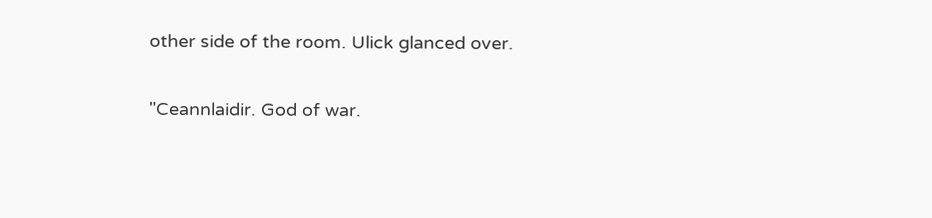other side of the room. Ulick glanced over.

"Ceannlaidir. God of war.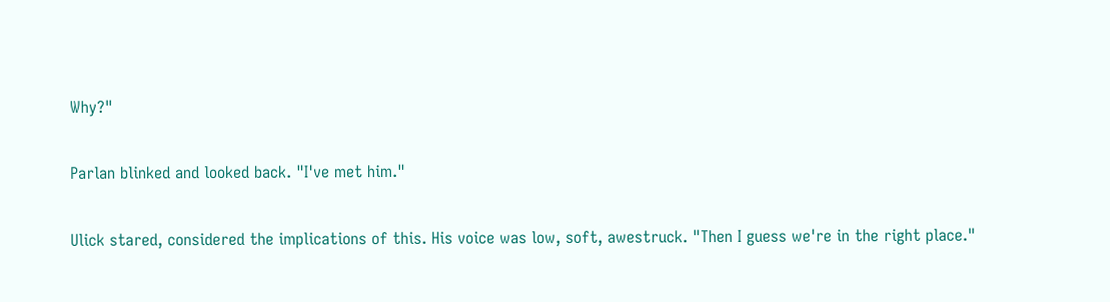Why?"

Parlan blinked and looked back. "I've met him."

Ulick stared, considered the implications of this. His voice was low, soft, awestruck. "Then I guess we're in the right place."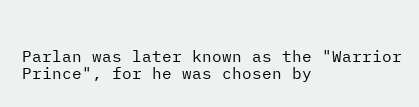Parlan was later known as the "Warrior Prince", for he was chosen by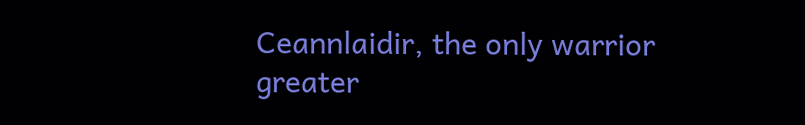Ceannlaidir, the only warrior greater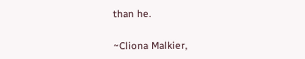than he.

~Cliona Malkier,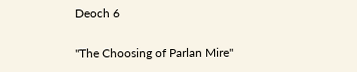Deoch 6

"The Choosing of Parlan Mire"